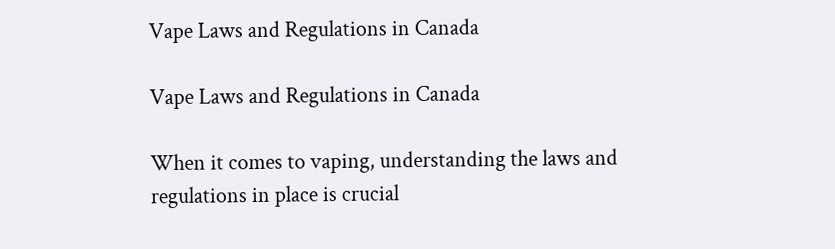Vape Laws and Regulations in Canada

Vape Laws and Regulations in Canada

When it comes to vaping, understanding the laws and regulations in place is crucial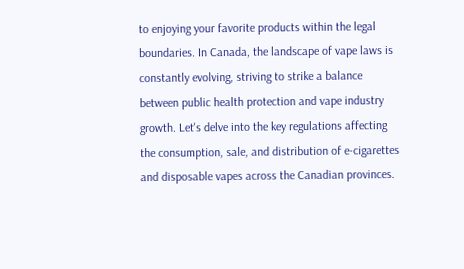to enjoying your favorite products within the legal boundaries. In Canada, the landscape of vape laws is constantly evolving, striving to strike a balance between public health protection and vape industry growth. Let's delve into the key regulations affecting the consumption, sale, and distribution of e-cigarettes and disposable vapes across the Canadian provinces.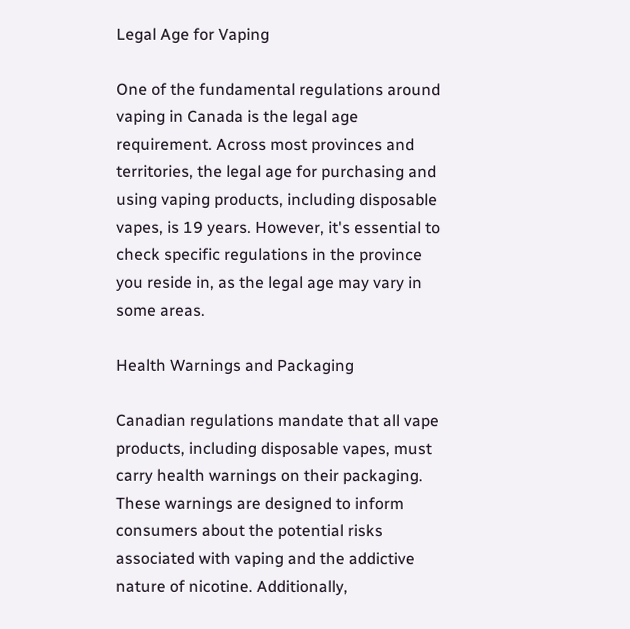Legal Age for Vaping

One of the fundamental regulations around vaping in Canada is the legal age requirement. Across most provinces and territories, the legal age for purchasing and using vaping products, including disposable vapes, is 19 years. However, it's essential to check specific regulations in the province you reside in, as the legal age may vary in some areas.

Health Warnings and Packaging

Canadian regulations mandate that all vape products, including disposable vapes, must carry health warnings on their packaging. These warnings are designed to inform consumers about the potential risks associated with vaping and the addictive nature of nicotine. Additionally,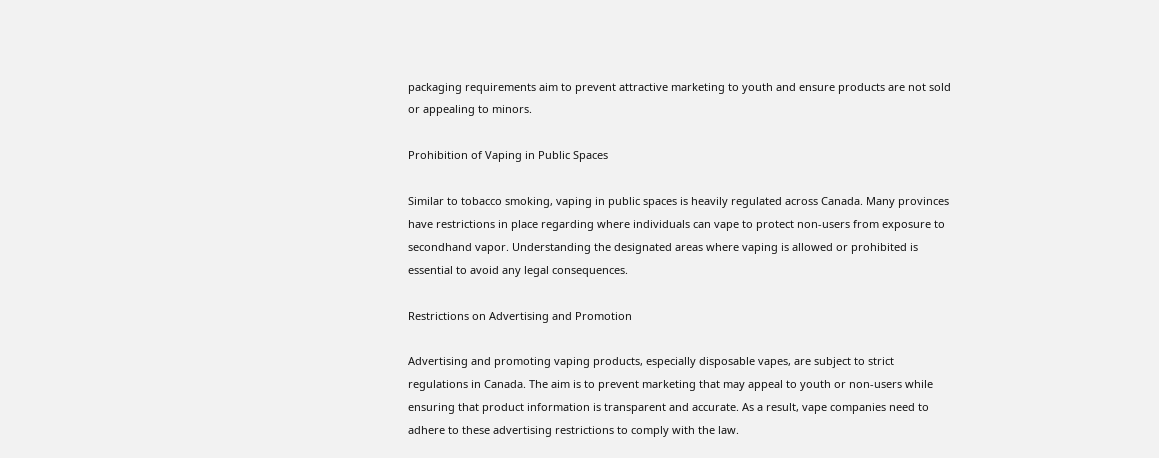packaging requirements aim to prevent attractive marketing to youth and ensure products are not sold or appealing to minors.

Prohibition of Vaping in Public Spaces

Similar to tobacco smoking, vaping in public spaces is heavily regulated across Canada. Many provinces have restrictions in place regarding where individuals can vape to protect non-users from exposure to secondhand vapor. Understanding the designated areas where vaping is allowed or prohibited is essential to avoid any legal consequences.

Restrictions on Advertising and Promotion

Advertising and promoting vaping products, especially disposable vapes, are subject to strict regulations in Canada. The aim is to prevent marketing that may appeal to youth or non-users while ensuring that product information is transparent and accurate. As a result, vape companies need to adhere to these advertising restrictions to comply with the law.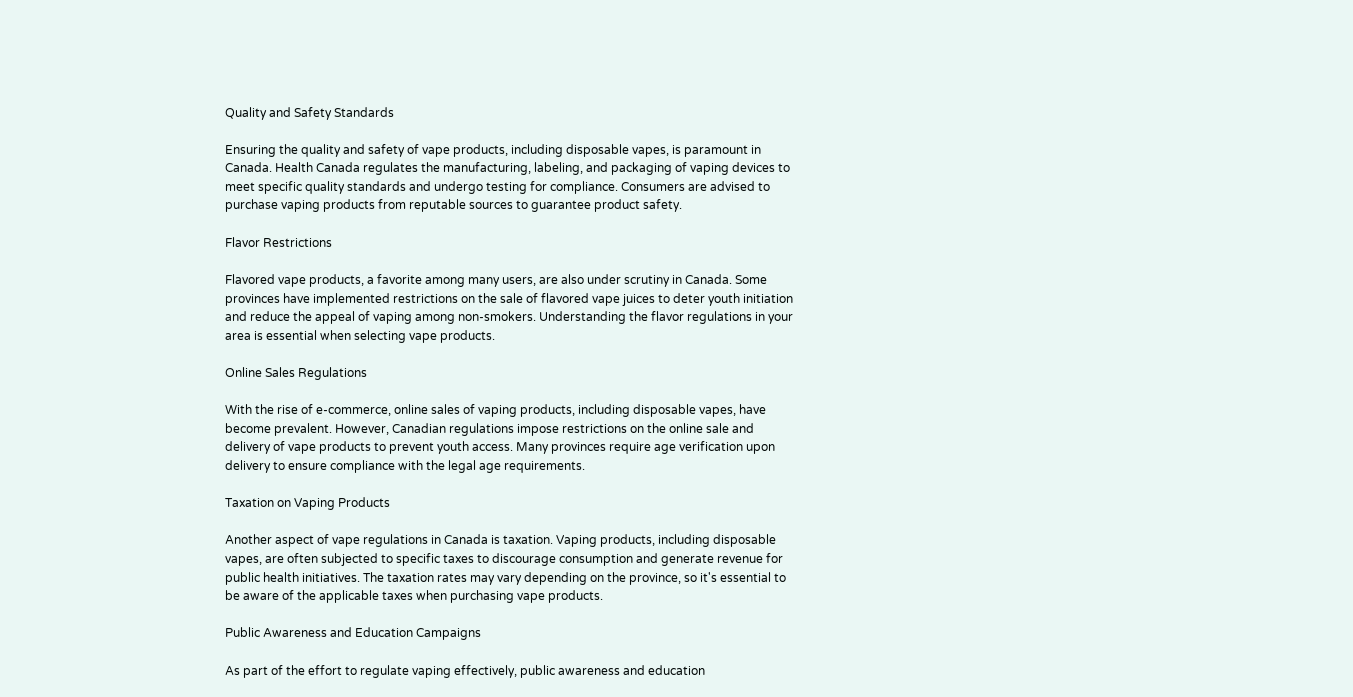Quality and Safety Standards

Ensuring the quality and safety of vape products, including disposable vapes, is paramount in Canada. Health Canada regulates the manufacturing, labeling, and packaging of vaping devices to meet specific quality standards and undergo testing for compliance. Consumers are advised to purchase vaping products from reputable sources to guarantee product safety.

Flavor Restrictions

Flavored vape products, a favorite among many users, are also under scrutiny in Canada. Some provinces have implemented restrictions on the sale of flavored vape juices to deter youth initiation and reduce the appeal of vaping among non-smokers. Understanding the flavor regulations in your area is essential when selecting vape products.

Online Sales Regulations

With the rise of e-commerce, online sales of vaping products, including disposable vapes, have become prevalent. However, Canadian regulations impose restrictions on the online sale and delivery of vape products to prevent youth access. Many provinces require age verification upon delivery to ensure compliance with the legal age requirements.

Taxation on Vaping Products

Another aspect of vape regulations in Canada is taxation. Vaping products, including disposable vapes, are often subjected to specific taxes to discourage consumption and generate revenue for public health initiatives. The taxation rates may vary depending on the province, so it's essential to be aware of the applicable taxes when purchasing vape products.

Public Awareness and Education Campaigns

As part of the effort to regulate vaping effectively, public awareness and education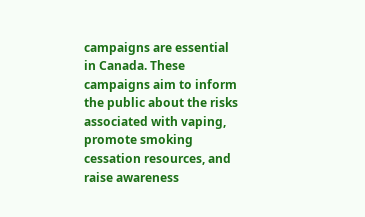campaigns are essential in Canada. These campaigns aim to inform the public about the risks associated with vaping, promote smoking cessation resources, and raise awareness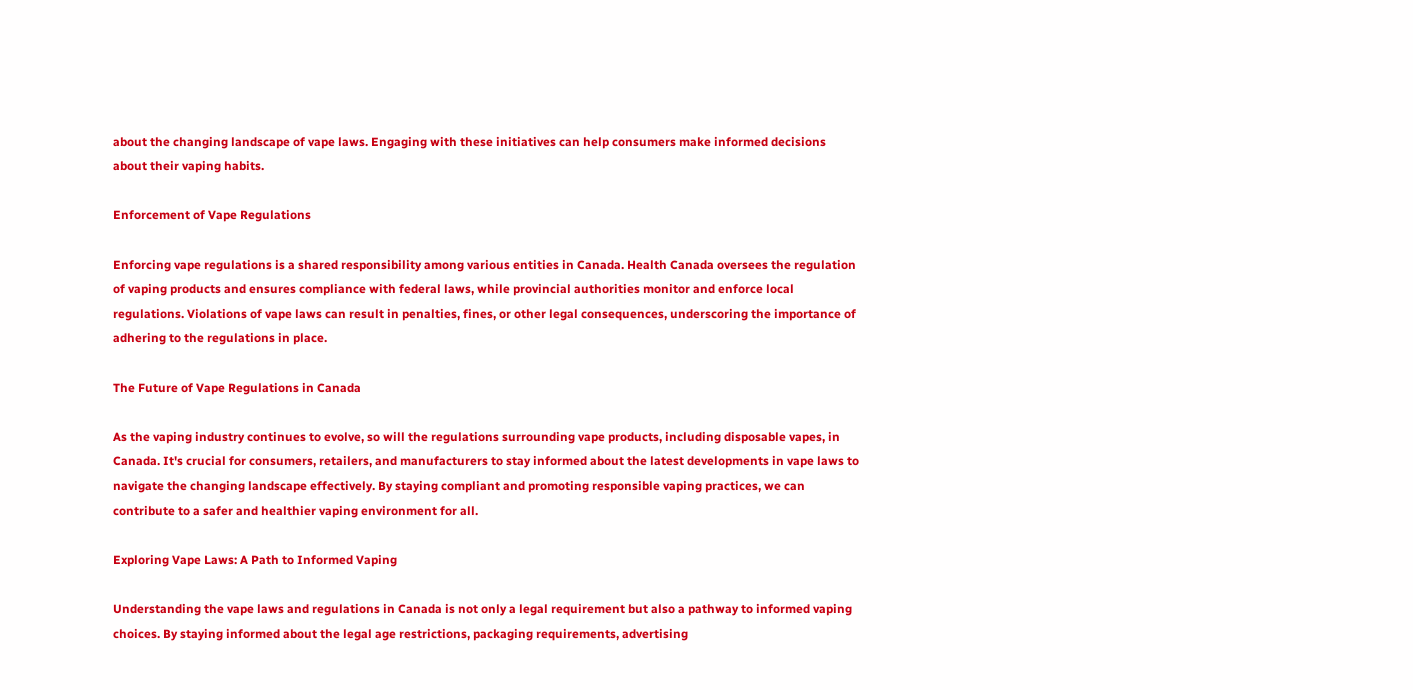about the changing landscape of vape laws. Engaging with these initiatives can help consumers make informed decisions about their vaping habits.

Enforcement of Vape Regulations

Enforcing vape regulations is a shared responsibility among various entities in Canada. Health Canada oversees the regulation of vaping products and ensures compliance with federal laws, while provincial authorities monitor and enforce local regulations. Violations of vape laws can result in penalties, fines, or other legal consequences, underscoring the importance of adhering to the regulations in place.

The Future of Vape Regulations in Canada

As the vaping industry continues to evolve, so will the regulations surrounding vape products, including disposable vapes, in Canada. It's crucial for consumers, retailers, and manufacturers to stay informed about the latest developments in vape laws to navigate the changing landscape effectively. By staying compliant and promoting responsible vaping practices, we can contribute to a safer and healthier vaping environment for all.

Exploring Vape Laws: A Path to Informed Vaping

Understanding the vape laws and regulations in Canada is not only a legal requirement but also a pathway to informed vaping choices. By staying informed about the legal age restrictions, packaging requirements, advertising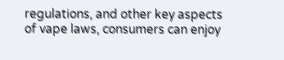regulations, and other key aspects of vape laws, consumers can enjoy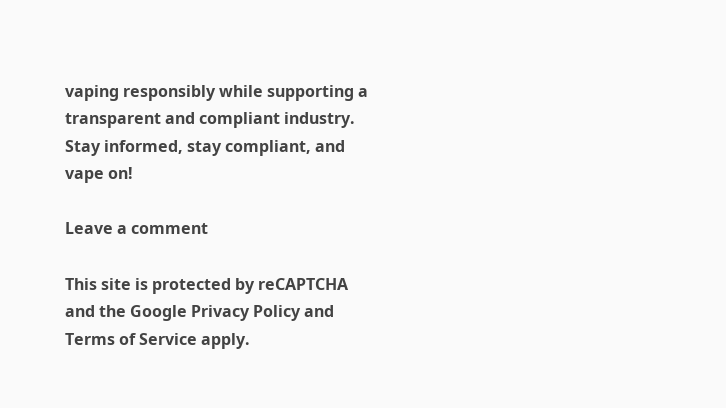vaping responsibly while supporting a transparent and compliant industry. Stay informed, stay compliant, and vape on!

Leave a comment

This site is protected by reCAPTCHA and the Google Privacy Policy and Terms of Service apply.